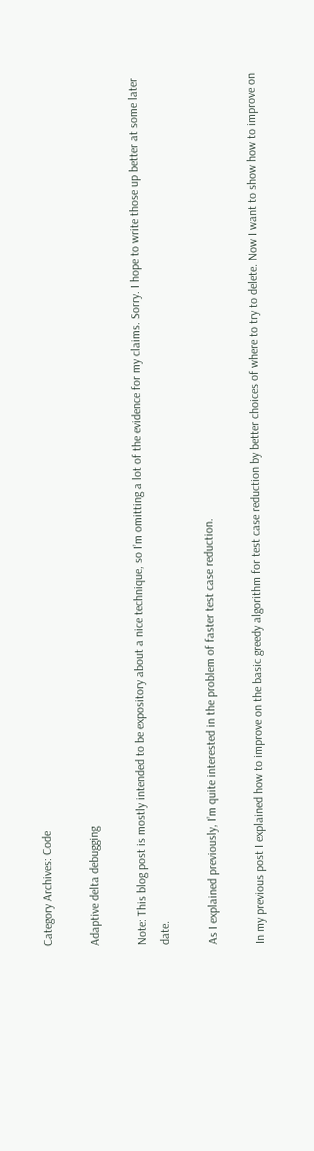Category Archives: Code

Adaptive delta debugging

Note: This blog post is mostly intended to be expository about a nice technique, so I’m omitting a lot of the evidence for my claims. Sorry. I hope to write those up better at some later date.

As I explained previously, I’m quite interested in the problem of faster test case reduction.

In my previous post I explained how to improve on the basic greedy algorithm for test case reduction by better choices of where to try to delete. Now I want to show how to improve on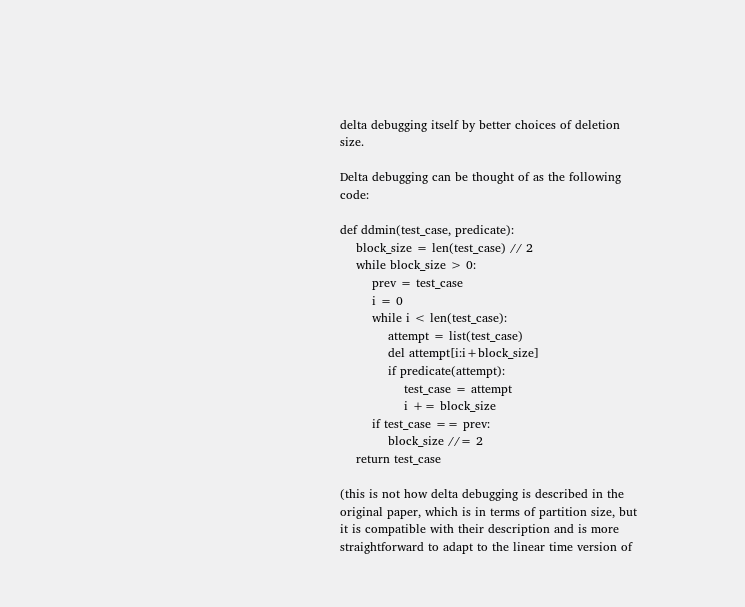delta debugging itself by better choices of deletion size.

Delta debugging can be thought of as the following code:

def ddmin(test_case, predicate):
    block_size = len(test_case) // 2
    while block_size > 0:
        prev = test_case
        i = 0
        while i < len(test_case):
            attempt = list(test_case)
            del attempt[i:i+block_size]
            if predicate(attempt):
                test_case = attempt
                i += block_size
        if test_case == prev:
            block_size //= 2
    return test_case

(this is not how delta debugging is described in the original paper, which is in terms of partition size, but it is compatible with their description and is more straightforward to adapt to the linear time version of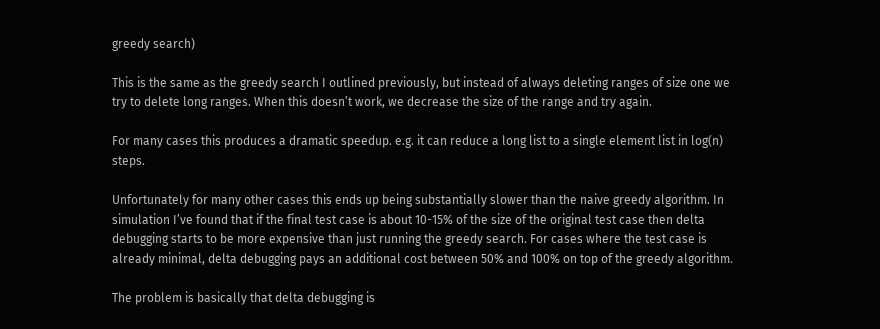greedy search)

This is the same as the greedy search I outlined previously, but instead of always deleting ranges of size one we try to delete long ranges. When this doesn’t work, we decrease the size of the range and try again.

For many cases this produces a dramatic speedup. e.g. it can reduce a long list to a single element list in log(n) steps.

Unfortunately for many other cases this ends up being substantially slower than the naive greedy algorithm. In simulation I’ve found that if the final test case is about 10-15% of the size of the original test case then delta debugging starts to be more expensive than just running the greedy search. For cases where the test case is already minimal, delta debugging pays an additional cost between 50% and 100% on top of the greedy algorithm.

The problem is basically that delta debugging is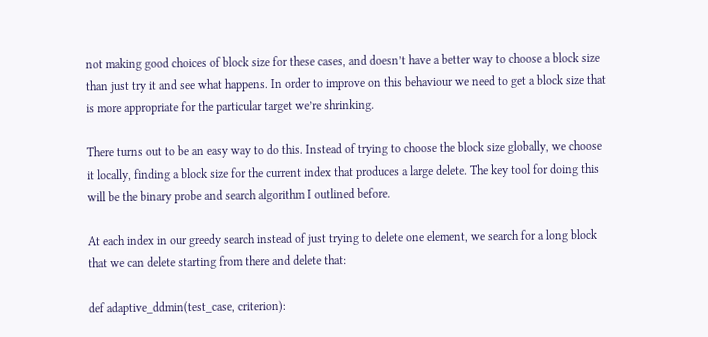not making good choices of block size for these cases, and doesn’t have a better way to choose a block size than just try it and see what happens. In order to improve on this behaviour we need to get a block size that is more appropriate for the particular target we’re shrinking.

There turns out to be an easy way to do this. Instead of trying to choose the block size globally, we choose it locally, finding a block size for the current index that produces a large delete. The key tool for doing this will be the binary probe and search algorithm I outlined before.

At each index in our greedy search instead of just trying to delete one element, we search for a long block that we can delete starting from there and delete that:

def adaptive_ddmin(test_case, criterion):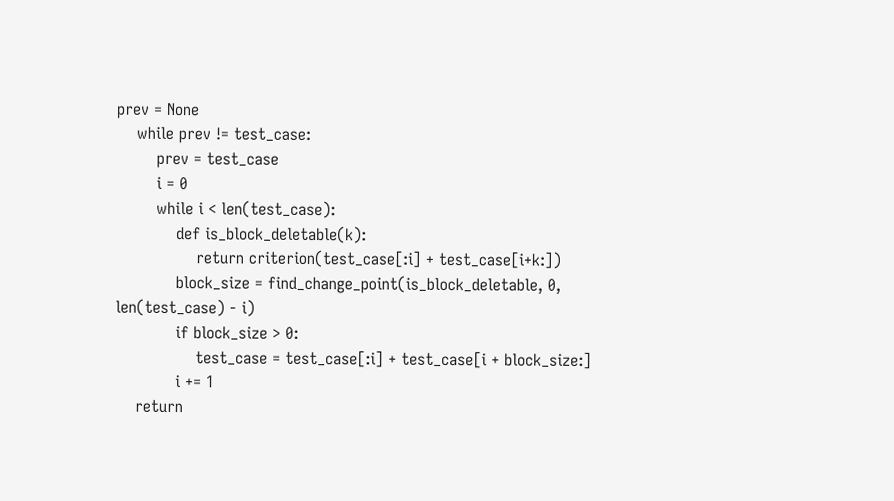prev = None
    while prev != test_case:
        prev = test_case
        i = 0
        while i < len(test_case):
            def is_block_deletable(k):
                return criterion(test_case[:i] + test_case[i+k:])
            block_size = find_change_point(is_block_deletable, 0, len(test_case) - i)
            if block_size > 0:
                test_case = test_case[:i] + test_case[i + block_size:]
            i += 1
    return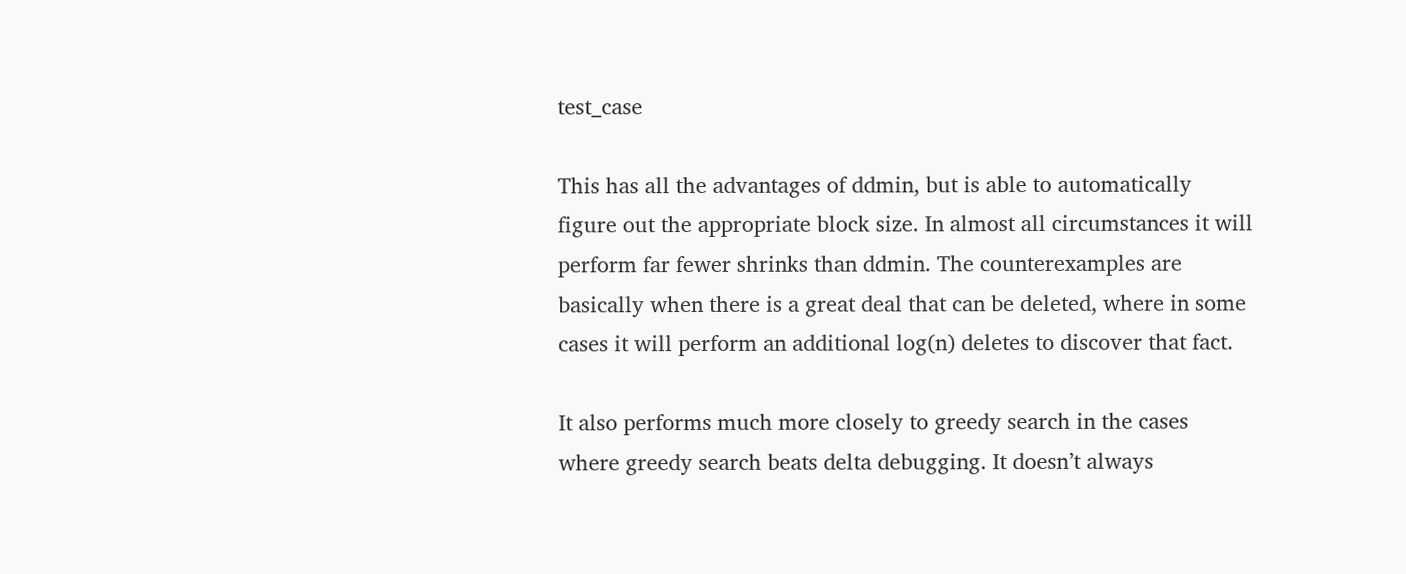test_case

This has all the advantages of ddmin, but is able to automatically figure out the appropriate block size. In almost all circumstances it will perform far fewer shrinks than ddmin. The counterexamples are basically when there is a great deal that can be deleted, where in some cases it will perform an additional log(n) deletes to discover that fact.

It also performs much more closely to greedy search in the cases where greedy search beats delta debugging. It doesn’t always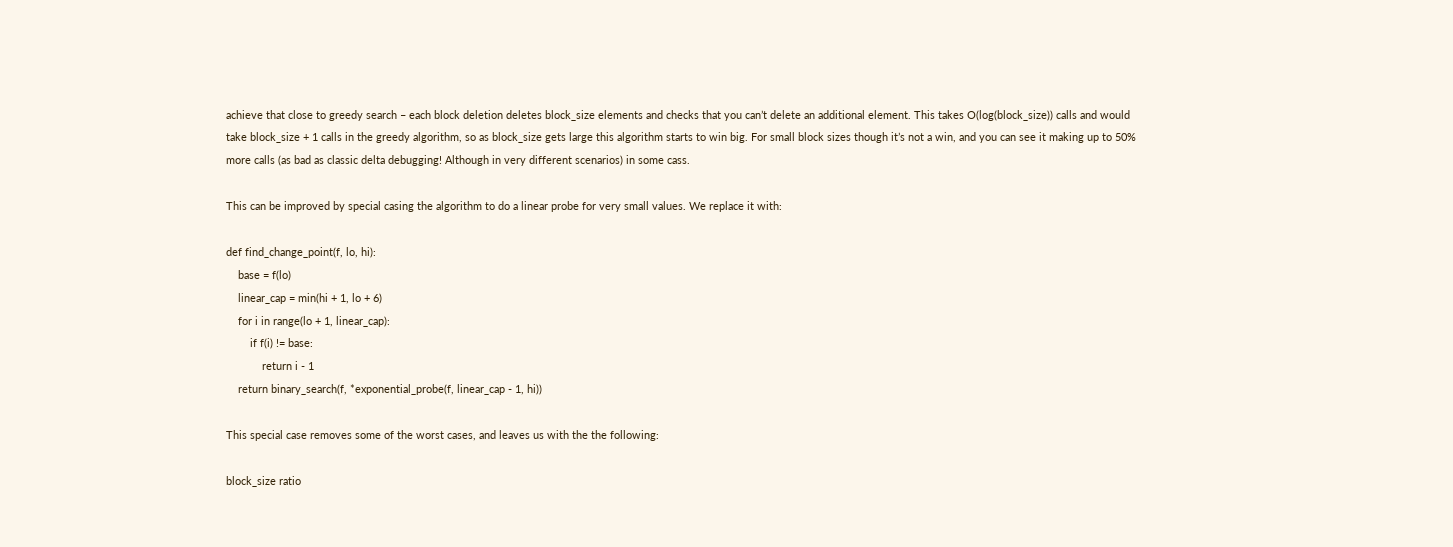achieve that close to greedy search – each block deletion deletes block_size elements and checks that you can’t delete an additional element. This takes O(log(block_size)) calls and would take block_size + 1 calls in the greedy algorithm, so as block_size gets large this algorithm starts to win big. For small block sizes though it’s not a win, and you can see it making up to 50% more calls (as bad as classic delta debugging! Although in very different scenarios) in some cass.

This can be improved by special casing the algorithm to do a linear probe for very small values. We replace it with:

def find_change_point(f, lo, hi):
    base = f(lo)
    linear_cap = min(hi + 1, lo + 6)
    for i in range(lo + 1, linear_cap):
        if f(i) != base:
            return i - 1
    return binary_search(f, *exponential_probe(f, linear_cap - 1, hi))

This special case removes some of the worst cases, and leaves us with the the following:

block_size ratio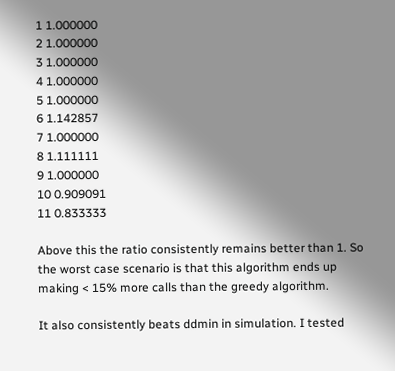1 1.000000
2 1.000000
3 1.000000
4 1.000000
5 1.000000
6 1.142857
7 1.000000
8 1.111111
9 1.000000
10 0.909091
11 0.833333

Above this the ratio consistently remains better than 1. So the worst case scenario is that this algorithm ends up making < 15% more calls than the greedy algorithm.

It also consistently beats ddmin in simulation. I tested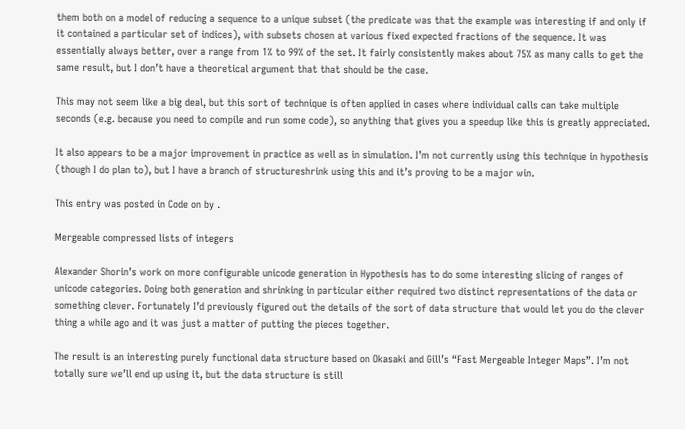them both on a model of reducing a sequence to a unique subset (the predicate was that the example was interesting if and only if it contained a particular set of indices), with subsets chosen at various fixed expected fractions of the sequence. It was essentially always better, over a range from 1% to 99% of the set. It fairly consistently makes about 75% as many calls to get the same result, but I don’t have a theoretical argument that that should be the case.

This may not seem like a big deal, but this sort of technique is often applied in cases where individual calls can take multiple seconds (e.g. because you need to compile and run some code), so anything that gives you a speedup like this is greatly appreciated.

It also appears to be a major improvement in practice as well as in simulation. I’m not currently using this technique in hypothesis (though I do plan to), but I have a branch of structureshrink using this and it’s proving to be a major win.

This entry was posted in Code on by .

Mergeable compressed lists of integers

Alexander Shorin’s work on more configurable unicode generation in Hypothesis has to do some interesting slicing of ranges of unicode categories. Doing both generation and shrinking in particular either required two distinct representations of the data or something clever. Fortunately I’d previously figured out the details of the sort of data structure that would let you do the clever thing a while ago and it was just a matter of putting the pieces together.

The result is an interesting purely functional data structure based on Okasaki and Gill’s “Fast Mergeable Integer Maps”. I’m not totally sure we’ll end up using it, but the data structure is still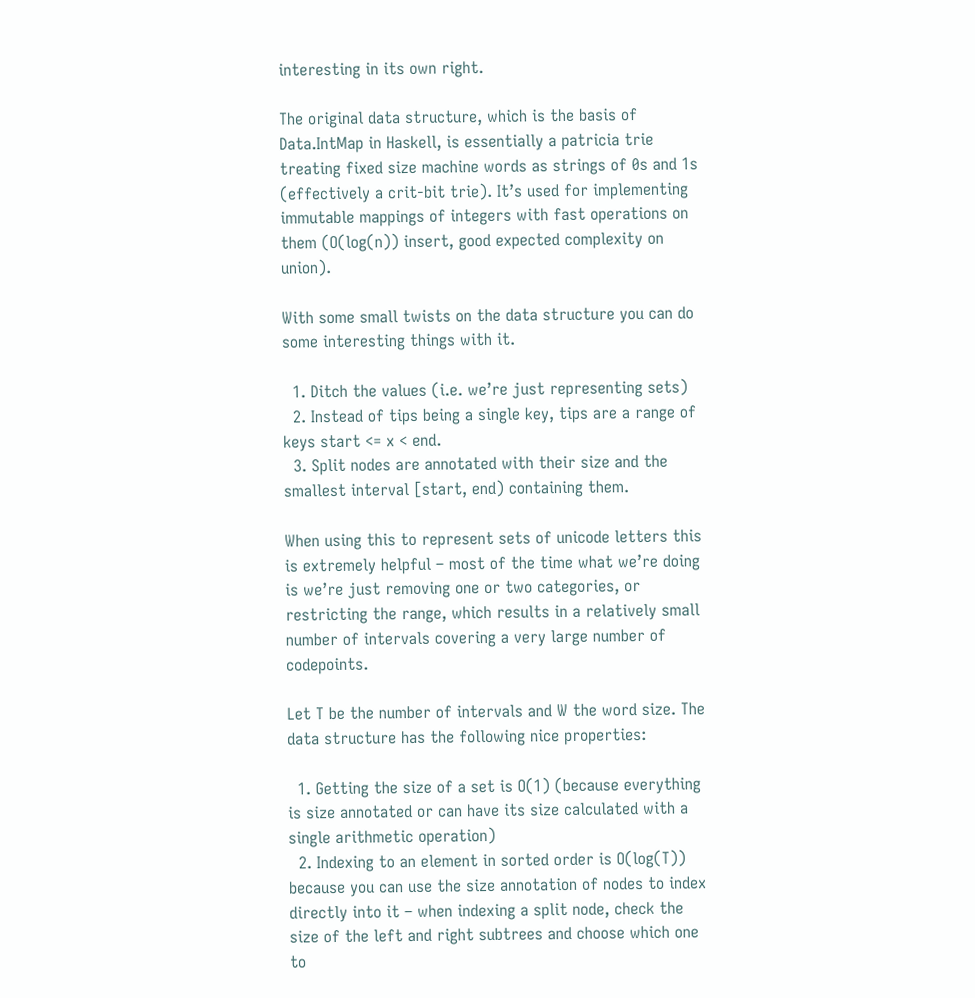interesting in its own right.

The original data structure, which is the basis of Data.IntMap in Haskell, is essentially a patricia trie treating fixed size machine words as strings of 0s and 1s (effectively a crit-bit trie). It’s used for implementing immutable mappings of integers with fast operations on them (O(log(n)) insert, good expected complexity on union).

With some small twists on the data structure you can do some interesting things with it.

  1. Ditch the values (i.e. we’re just representing sets)
  2. Instead of tips being a single key, tips are a range of keys start <= x < end.
  3. Split nodes are annotated with their size and the smallest interval [start, end) containing them.

When using this to represent sets of unicode letters this is extremely helpful – most of the time what we’re doing is we’re just removing one or two categories, or restricting the range, which results in a relatively small number of intervals covering a very large number of codepoints.

Let T be the number of intervals and W the word size. The data structure has the following nice properties:

  1. Getting the size of a set is O(1) (because everything is size annotated or can have its size calculated with a single arithmetic operation)
  2. Indexing to an element in sorted order is O(log(T)) because you can use the size annotation of nodes to index directly into it – when indexing a split node, check the size of the left and right subtrees and choose which one to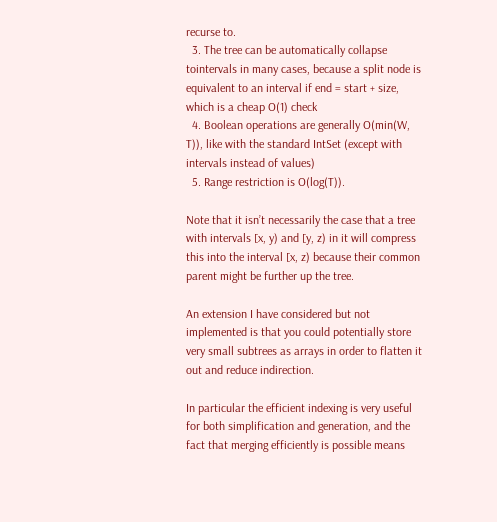recurse to.
  3. The tree can be automatically collapse tointervals in many cases, because a split node is equivalent to an interval if end = start + size, which is a cheap O(1) check
  4. Boolean operations are generally O(min(W, T)), like with the standard IntSet (except with intervals instead of values)
  5. Range restriction is O(log(T)).

Note that it isn’t necessarily the case that a tree with intervals [x, y) and [y, z) in it will compress this into the interval [x, z) because their common parent might be further up the tree.

An extension I have considered but not implemented is that you could potentially store very small subtrees as arrays in order to flatten it out and reduce indirection.

In particular the efficient indexing is very useful for both simplification and generation, and the fact that merging efficiently is possible means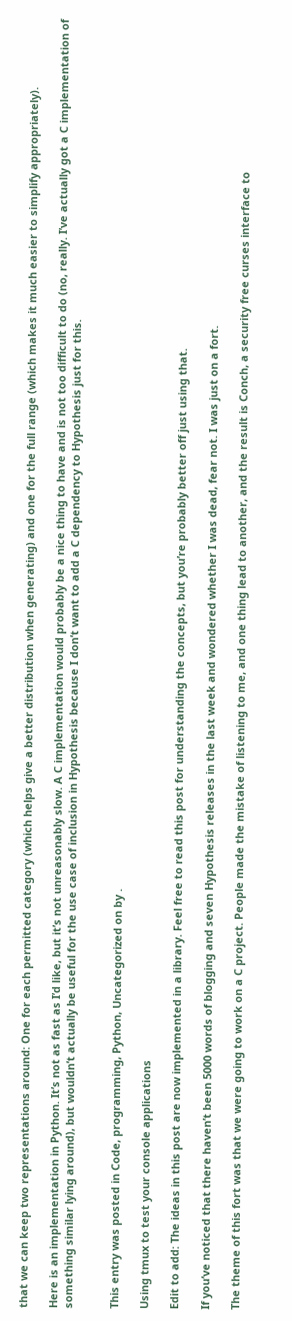that we can keep two representations around: One for each permitted category (which helps give a better distribution when generating) and one for the full range (which makes it much easier to simplify appropriately).

Here is an implementation in Python. It’s not as fast as I’d like, but it’s not unreasonably slow. A C implementation would probably be a nice thing to have and is not too difficult to do (no, really. I’ve actually got a C implementation of something similar lying around), but wouldn’t actually be useful for the use case of inclusion in Hypothesis because I don’t want to add a C dependency to Hypothesis just for this.


This entry was posted in Code, programming, Python, Uncategorized on by .

Using tmux to test your console applications

Edit to add: The ideas in this post are now implemented in a library. Feel free to read this post for understanding the concepts, but you’re probably better off just using that.

If you’ve noticed that there haven’t been 5000 words of blogging and seven Hypothesis releases in the last week and wondered whether I was dead, fear not. I was just on a fort.

The theme of this fort was that we were going to work on a C project. People made the mistake of listening to me, and one thing lead to another, and the result is Conch, a security free curses interface to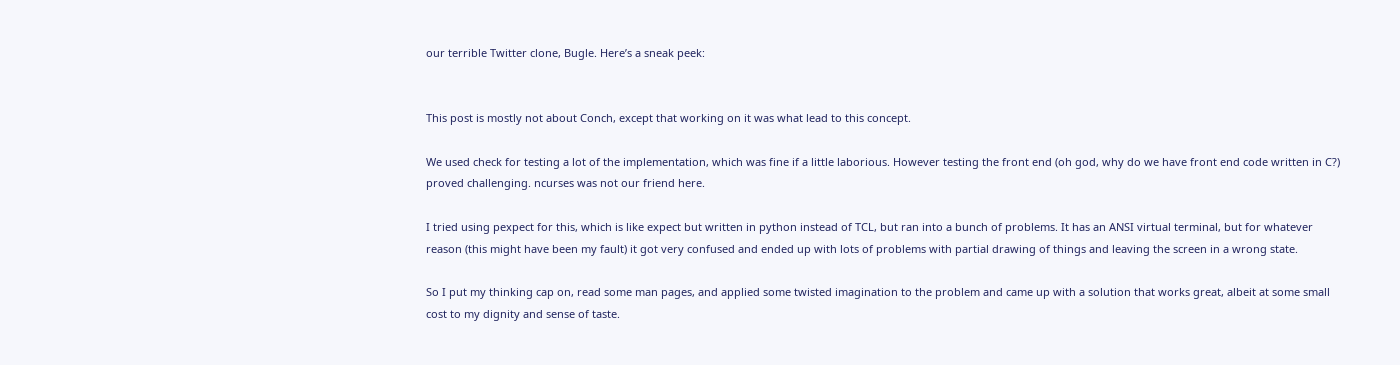our terrible Twitter clone, Bugle. Here’s a sneak peek:


This post is mostly not about Conch, except that working on it was what lead to this concept.

We used check for testing a lot of the implementation, which was fine if a little laborious. However testing the front end (oh god, why do we have front end code written in C?) proved challenging. ncurses was not our friend here.

I tried using pexpect for this, which is like expect but written in python instead of TCL, but ran into a bunch of problems. It has an ANSI virtual terminal, but for whatever reason (this might have been my fault) it got very confused and ended up with lots of problems with partial drawing of things and leaving the screen in a wrong state.

So I put my thinking cap on, read some man pages, and applied some twisted imagination to the problem and came up with a solution that works great, albeit at some small cost to my dignity and sense of taste.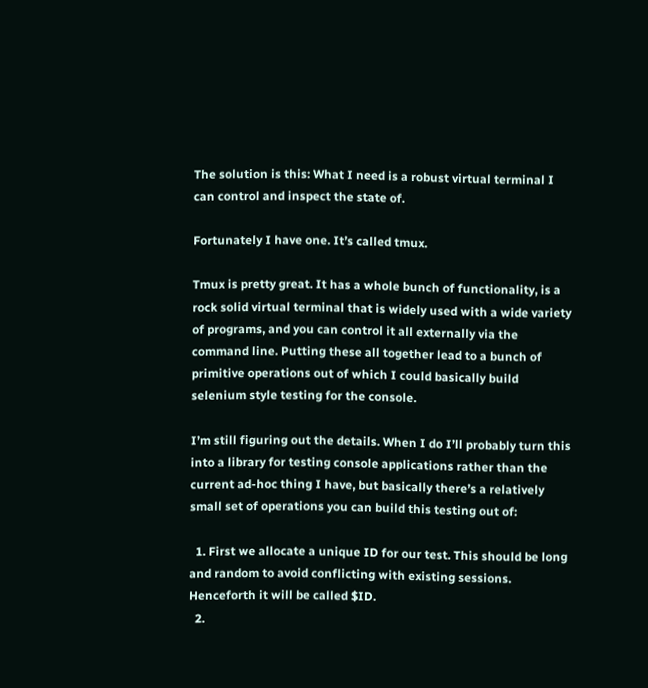The solution is this: What I need is a robust virtual terminal I can control and inspect the state of.

Fortunately I have one. It’s called tmux.

Tmux is pretty great. It has a whole bunch of functionality, is a rock solid virtual terminal that is widely used with a wide variety of programs, and you can control it all externally via the command line. Putting these all together lead to a bunch of primitive operations out of which I could basically build selenium style testing for the console.

I’m still figuring out the details. When I do I’ll probably turn this into a library for testing console applications rather than the current ad-hoc thing I have, but basically there’s a relatively small set of operations you can build this testing out of:

  1. First we allocate a unique ID for our test. This should be long and random to avoid conflicting with existing sessions. Henceforth it will be called $ID.
  2.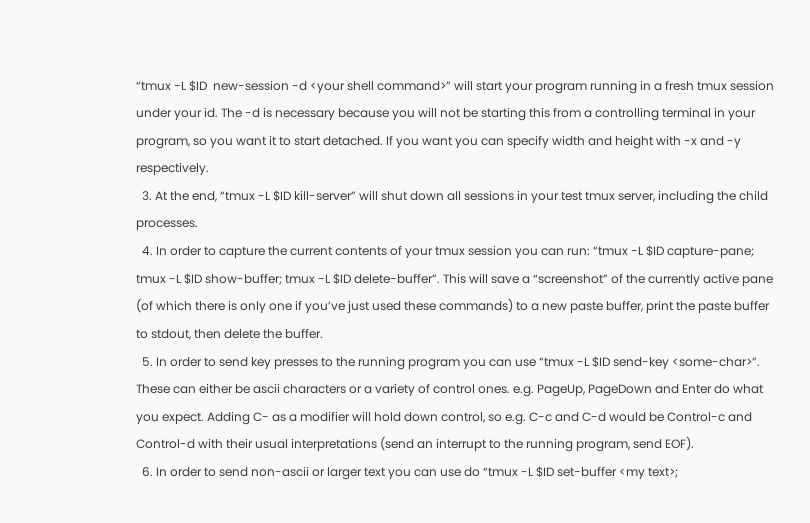“tmux -L $ID  new-session -d <your shell command>” will start your program running in a fresh tmux session under your id. The -d is necessary because you will not be starting this from a controlling terminal in your program, so you want it to start detached. If you want you can specify width and height with -x and -y respectively.
  3. At the end, “tmux -L $ID kill-server” will shut down all sessions in your test tmux server, including the child processes.
  4. In order to capture the current contents of your tmux session you can run: “tmux -L $ID capture-pane; tmux -L $ID show-buffer; tmux -L $ID delete-buffer”. This will save a “screenshot” of the currently active pane (of which there is only one if you’ve just used these commands) to a new paste buffer, print the paste buffer to stdout, then delete the buffer.
  5. In order to send key presses to the running program you can use “tmux -L $ID send-key <some-char>”. These can either be ascii characters or a variety of control ones. e.g. PageUp, PageDown and Enter do what you expect. Adding C- as a modifier will hold down control, so e.g. C-c and C-d would be Control-c and Control-d with their usual interpretations (send an interrupt to the running program, send EOF).
  6. In order to send non-ascii or larger text you can use do “tmux -L $ID set-buffer <my text>;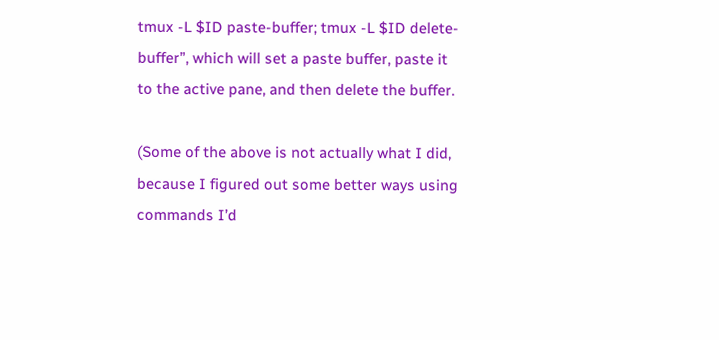tmux -L $ID paste-buffer; tmux -L $ID delete-buffer”, which will set a paste buffer, paste it to the active pane, and then delete the buffer.

(Some of the above is not actually what I did, because I figured out some better ways using commands I’d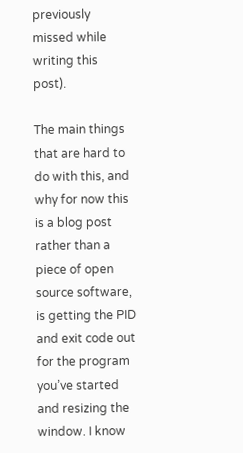previously missed while writing this post).

The main things that are hard to do with this, and why for now this is a blog post rather than a piece of open source software, is getting the PID and exit code out for the program you’ve started and resizing the window. I know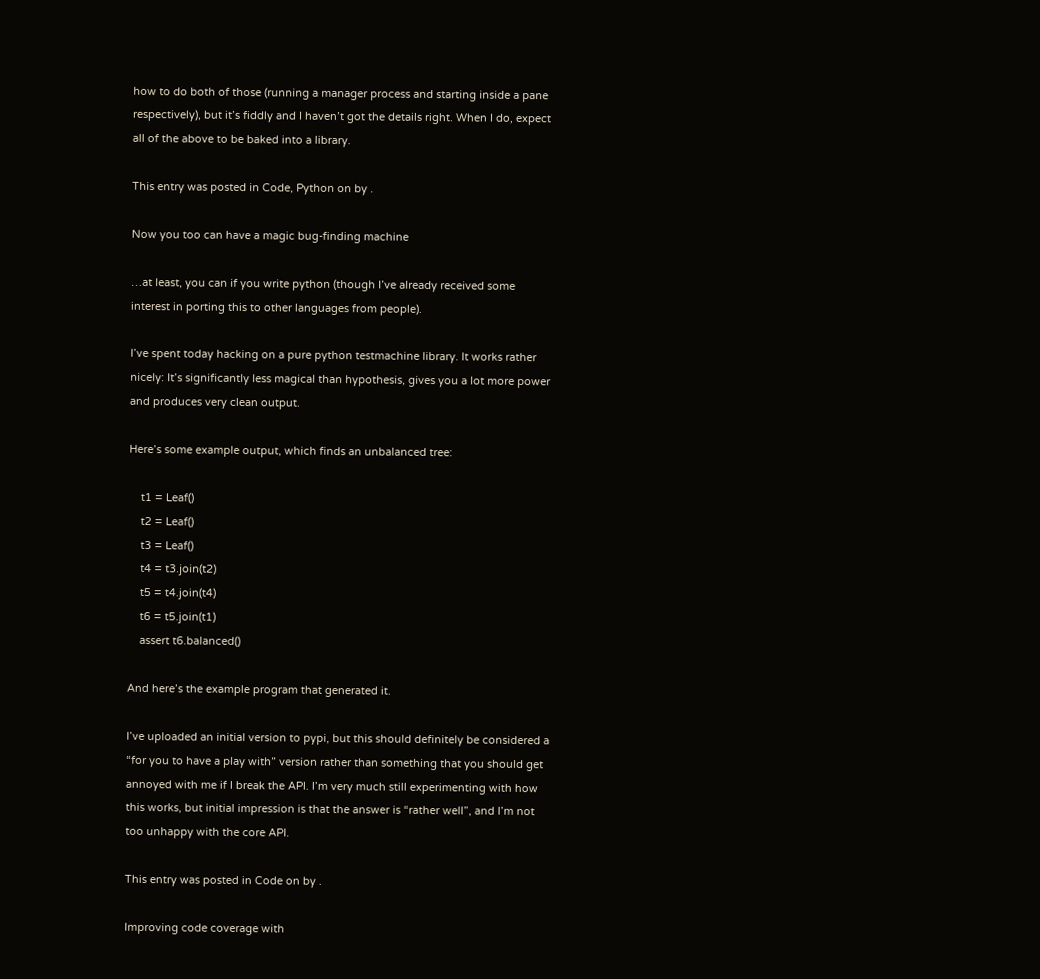how to do both of those (running a manager process and starting inside a pane respectively), but it’s fiddly and I haven’t got the details right. When I do, expect all of the above to be baked into a library.

This entry was posted in Code, Python on by .

Now you too can have a magic bug-finding machine

…at least, you can if you write python (though I’ve already received some interest in porting this to other languages from people).

I’ve spent today hacking on a pure python testmachine library. It works rather nicely: It’s significantly less magical than hypothesis, gives you a lot more power and produces very clean output.

Here’s some example output, which finds an unbalanced tree:

    t1 = Leaf()
    t2 = Leaf()
    t3 = Leaf()
    t4 = t3.join(t2)
    t5 = t4.join(t4)
    t6 = t5.join(t1)
    assert t6.balanced()

And here’s the example program that generated it.

I’ve uploaded an initial version to pypi, but this should definitely be considered a “for you to have a play with” version rather than something that you should get annoyed with me if I break the API. I’m very much still experimenting with how this works, but initial impression is that the answer is “rather well”, and I’m not too unhappy with the core API.

This entry was posted in Code on by .

Improving code coverage with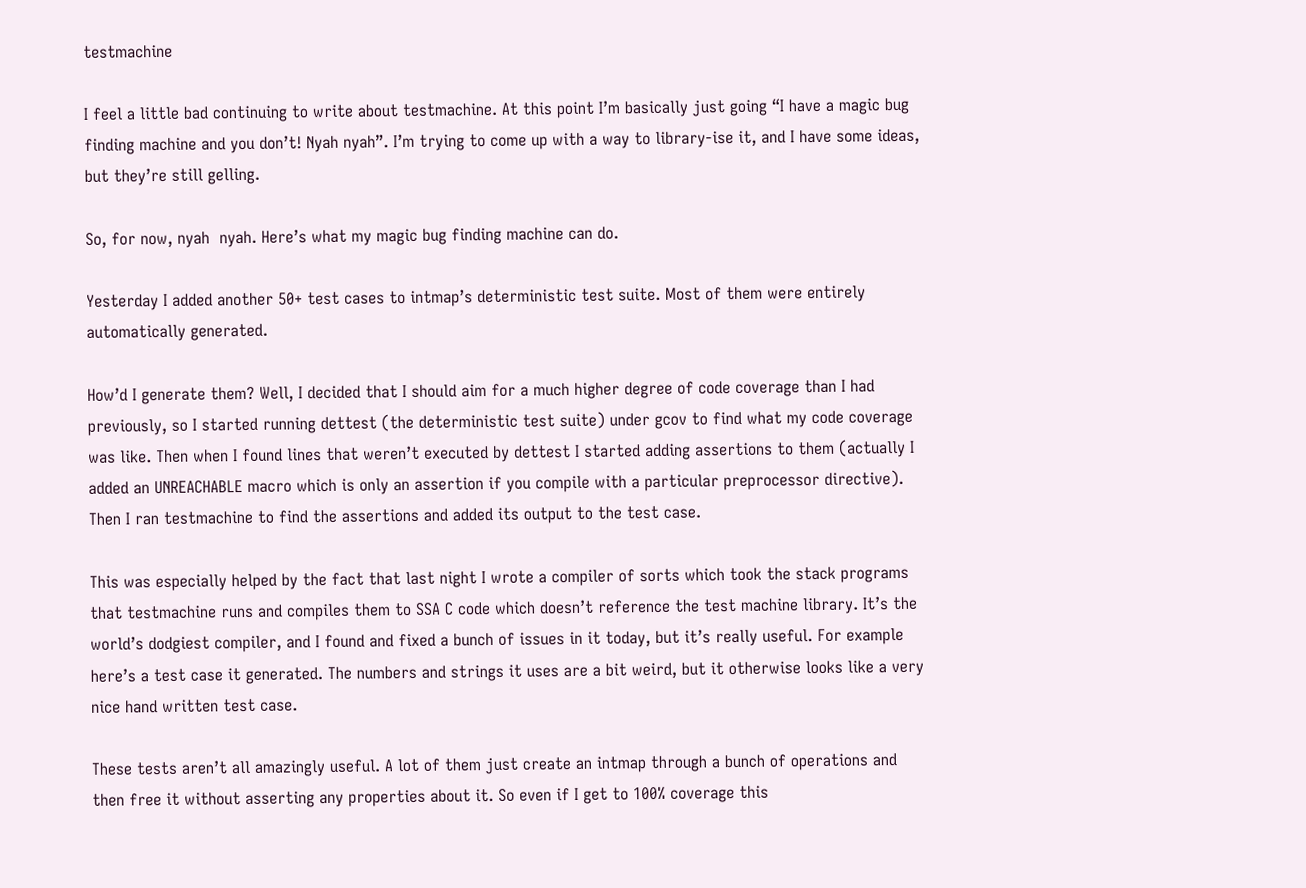testmachine

I feel a little bad continuing to write about testmachine. At this point I’m basically just going “I have a magic bug finding machine and you don’t! Nyah nyah”. I’m trying to come up with a way to library-ise it, and I have some ideas, but they’re still gelling.

So, for now, nyah  nyah. Here’s what my magic bug finding machine can do.

Yesterday I added another 50+ test cases to intmap’s deterministic test suite. Most of them were entirely automatically generated.

How’d I generate them? Well, I decided that I should aim for a much higher degree of code coverage than I had previously, so I started running dettest (the deterministic test suite) under gcov to find what my code coverage was like. Then when I found lines that weren’t executed by dettest I started adding assertions to them (actually I added an UNREACHABLE macro which is only an assertion if you compile with a particular preprocessor directive). Then I ran testmachine to find the assertions and added its output to the test case.

This was especially helped by the fact that last night I wrote a compiler of sorts which took the stack programs that testmachine runs and compiles them to SSA C code which doesn’t reference the test machine library. It’s the world’s dodgiest compiler, and I found and fixed a bunch of issues in it today, but it’s really useful. For example here’s a test case it generated. The numbers and strings it uses are a bit weird, but it otherwise looks like a very nice hand written test case.

These tests aren’t all amazingly useful. A lot of them just create an intmap through a bunch of operations and then free it without asserting any properties about it. So even if I get to 100% coverage this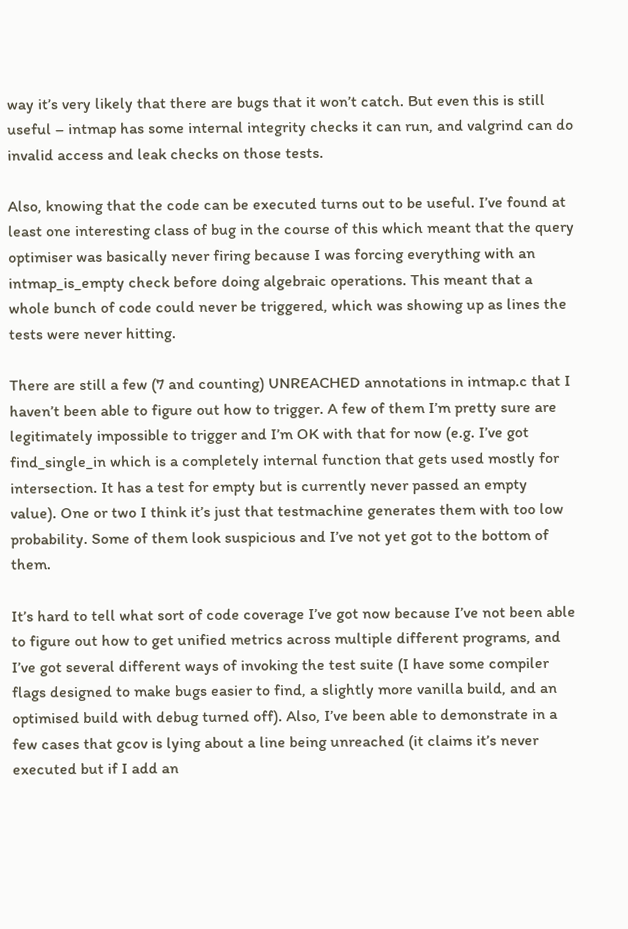way it’s very likely that there are bugs that it won’t catch. But even this is still useful – intmap has some internal integrity checks it can run, and valgrind can do invalid access and leak checks on those tests.

Also, knowing that the code can be executed turns out to be useful. I’ve found at least one interesting class of bug in the course of this which meant that the query optimiser was basically never firing because I was forcing everything with an intmap_is_empty check before doing algebraic operations. This meant that a whole bunch of code could never be triggered, which was showing up as lines the tests were never hitting.

There are still a few (7 and counting) UNREACHED annotations in intmap.c that I haven’t been able to figure out how to trigger. A few of them I’m pretty sure are legitimately impossible to trigger and I’m OK with that for now (e.g. I’ve got find_single_in which is a completely internal function that gets used mostly for intersection. It has a test for empty but is currently never passed an empty value). One or two I think it’s just that testmachine generates them with too low probability. Some of them look suspicious and I’ve not yet got to the bottom of them.

It’s hard to tell what sort of code coverage I’ve got now because I’ve not been able to figure out how to get unified metrics across multiple different programs, and I’ve got several different ways of invoking the test suite (I have some compiler flags designed to make bugs easier to find, a slightly more vanilla build, and an optimised build with debug turned off). Also, I’ve been able to demonstrate in a few cases that gcov is lying about a line being unreached (it claims it’s never executed but if I add an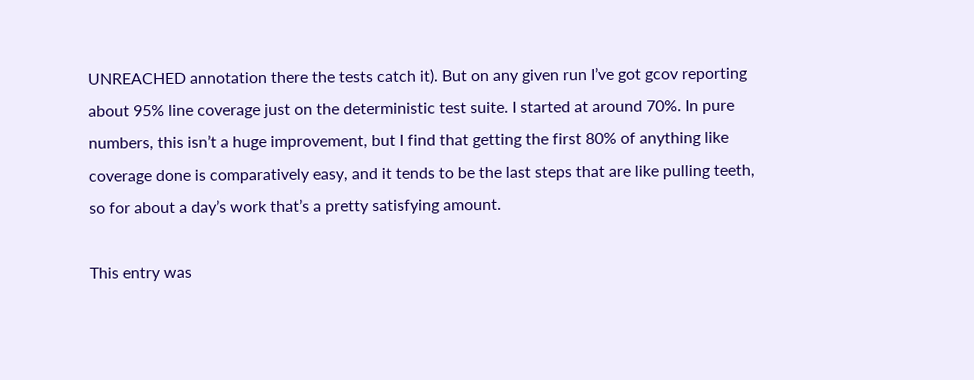UNREACHED annotation there the tests catch it). But on any given run I’ve got gcov reporting about 95% line coverage just on the deterministic test suite. I started at around 70%. In pure numbers, this isn’t a huge improvement, but I find that getting the first 80% of anything like coverage done is comparatively easy, and it tends to be the last steps that are like pulling teeth, so for about a day’s work that’s a pretty satisfying amount.

This entry was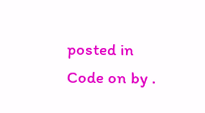posted in Code on by .